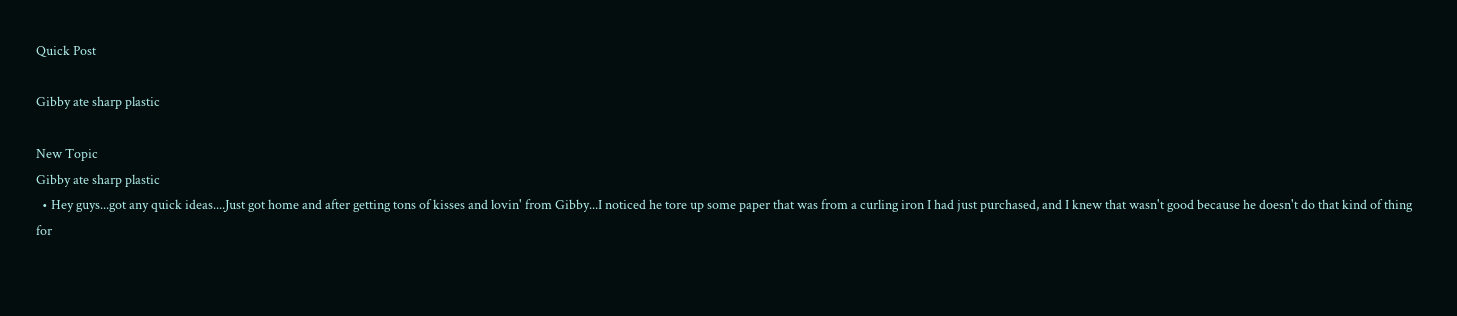Quick Post

Gibby ate sharp plastic

New Topic
Gibby ate sharp plastic
  • Hey guys...got any quick ideas....Just got home and after getting tons of kisses and lovin' from Gibby...I noticed he tore up some paper that was from a curling iron I had just purchased, and I knew that wasn't good because he doesn't do that kind of thing for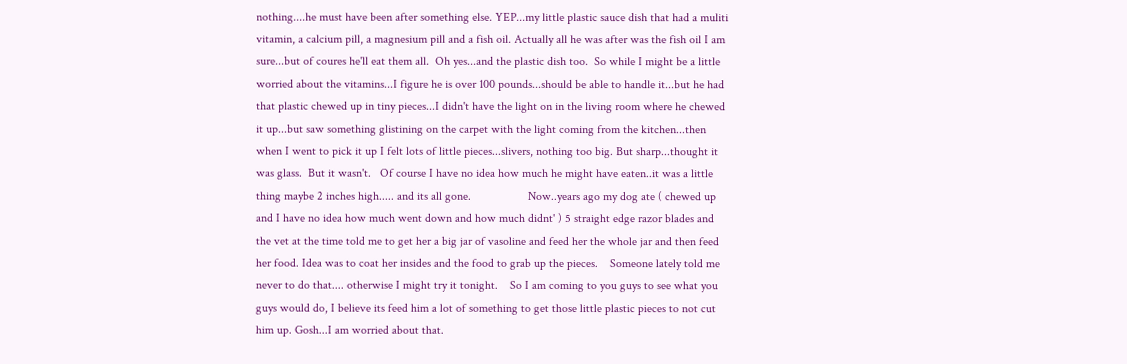nothing....he must have been after something else. YEP...my little plastic sauce dish that had a muliti vitamin, a calcium pill, a magnesium pill and a fish oil. Actually all he was after was the fish oil I am sure...but of coures he'll eat them all.  Oh yes...and the plastic dish too.  So while I might be a little worried about the vitamins...I figure he is over 100 pounds...should be able to handle it...but he had that plastic chewed up in tiny pieces...I didn't have the light on in the living room where he chewed it up...but saw something glistining on the carpet with the light coming from the kitchen...then when I went to pick it up I felt lots of little pieces...slivers, nothing too big. But sharp...thought it was glass.  But it wasn't.   Of course I have no idea how much he might have eaten..it was a little thing maybe 2 inches high..... and its all gone.                   Now..years ago my dog ate ( chewed up and I have no idea how much went down and how much didnt' ) 5 straight edge razor blades and the vet at the time told me to get her a big jar of vasoline and feed her the whole jar and then feed her food. Idea was to coat her insides and the food to grab up the pieces.    Someone lately told me never to do that.... otherwise I might try it tonight.    So I am coming to you guys to see what you guys would do, I believe its feed him a lot of something to get those little plastic pieces to not cut him up. Gosh...I am worried about that.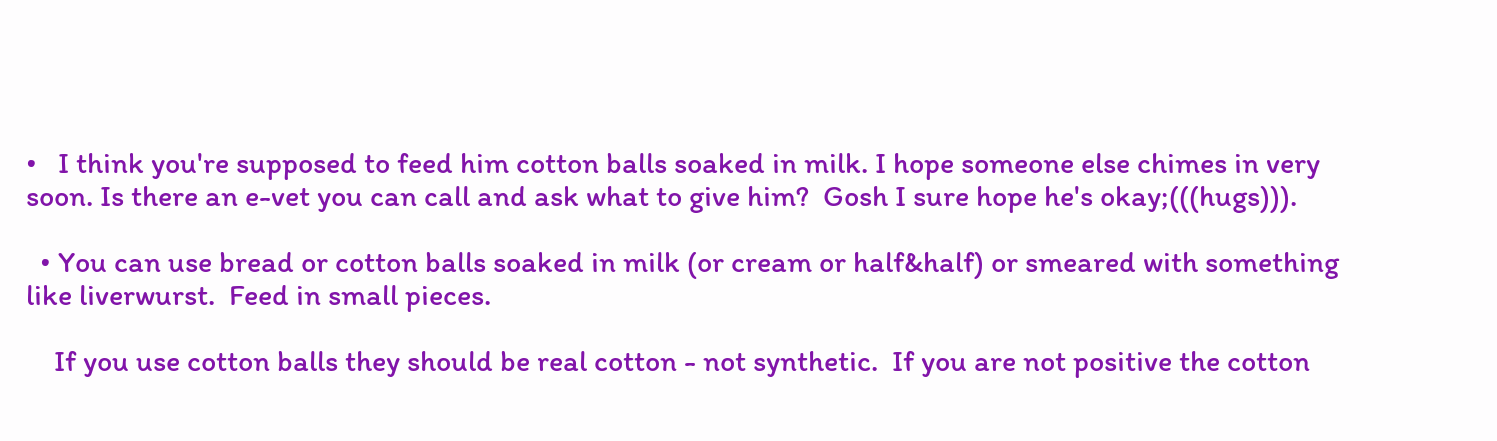•   I think you're supposed to feed him cotton balls soaked in milk. I hope someone else chimes in very soon. Is there an e-vet you can call and ask what to give him?  Gosh I sure hope he's okay;(((hugs))).

  • You can use bread or cotton balls soaked in milk (or cream or half&half) or smeared with something like liverwurst.  Feed in small pieces.

    If you use cotton balls they should be real cotton - not synthetic.  If you are not positive the cotton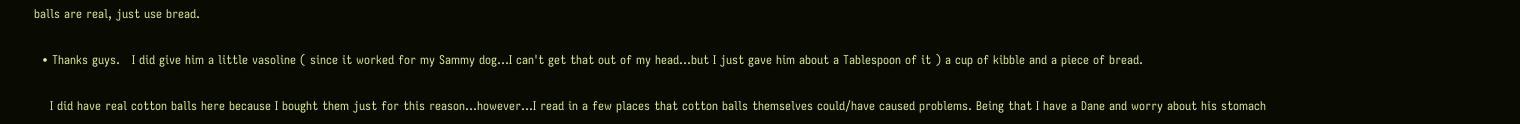balls are real, just use bread.

  • Thanks guys.   I did give him a little vasoline ( since it worked for my Sammy dog...I can't get that out of my head...but I just gave him about a Tablespoon of it ) a cup of kibble and a piece of bread.

    I did have real cotton balls here because I bought them just for this reason...however...I read in a few places that cotton balls themselves could/have caused problems. Being that I have a Dane and worry about his stomach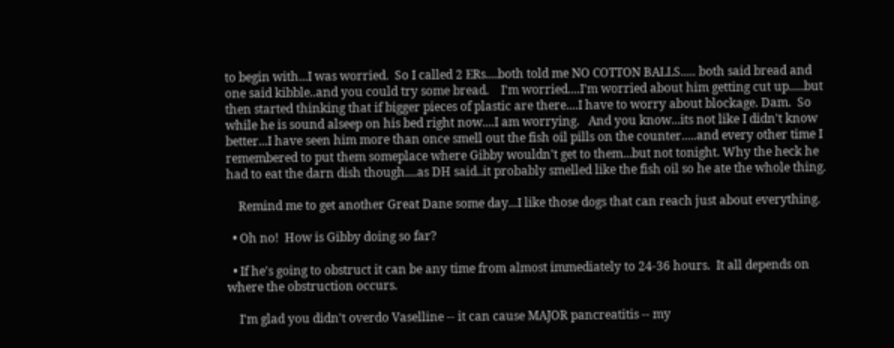to begin with...I was worried.  So I called 2 ERs....both told me NO COTTON BALLS..... both said bread and one said kibble..and you could try some bread.    I'm worried....I'm worried about him getting cut up.....but then started thinking that if bigger pieces of plastic are there....I have to worry about blockage. Dam.  So while he is sound alseep on his bed right now....I am worrying.   And you know...its not like I didn't know better...I have seen him more than once smell out the fish oil pills on the counter.....and every other time I remembered to put them someplace where Gibby wouldn't get to them...but not tonight. Why the heck he had to eat the darn dish though....as DH said..it probably smelled like the fish oil so he ate the whole thing.

    Remind me to get another Great Dane some day...I like those dogs that can reach just about everything.

  • Oh no!  How is Gibby doing so far?

  • If he's going to obstruct it can be any time from almost immediately to 24-36 hours.  It all depends on where the obstruction occurs.

    I'm glad you didn't overdo Vaselline -- it can cause MAJOR pancreatitis -- my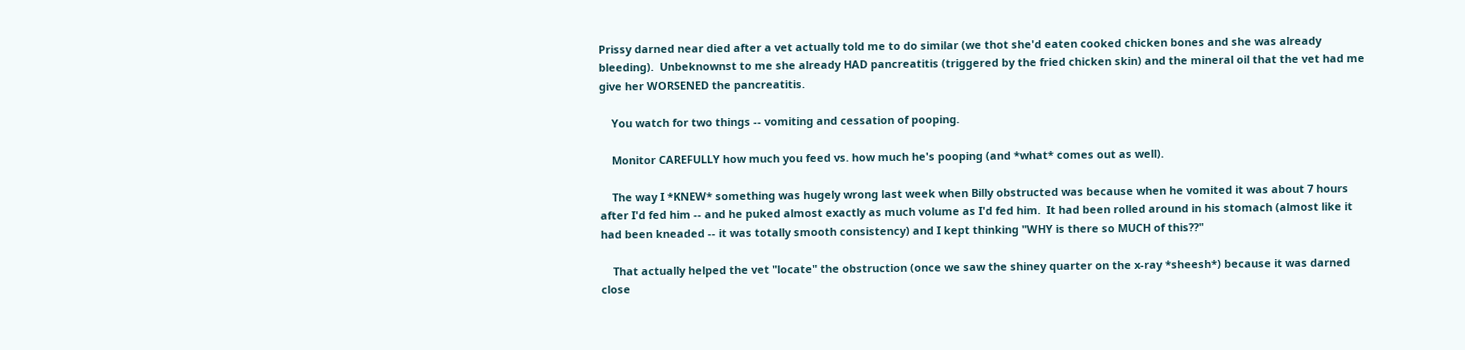Prissy darned near died after a vet actually told me to do similar (we thot she'd eaten cooked chicken bones and she was already bleeding).  Unbeknownst to me she already HAD pancreatitis (triggered by the fried chicken skin) and the mineral oil that the vet had me give her WORSENED the pancreatitis.

    You watch for two things -- vomiting and cessation of pooping.

    Monitor CAREFULLY how much you feed vs. how much he's pooping (and *what* comes out as well).

    The way I *KNEW* something was hugely wrong last week when Billy obstructed was because when he vomited it was about 7 hours after I'd fed him -- and he puked almost exactly as much volume as I'd fed him.  It had been rolled around in his stomach (almost like it had been kneaded -- it was totally smooth consistency) and I kept thinking "WHY is there so MUCH of this??"

    That actually helped the vet "locate" the obstruction (once we saw the shiney quarter on the x-ray *sheesh*) because it was darned close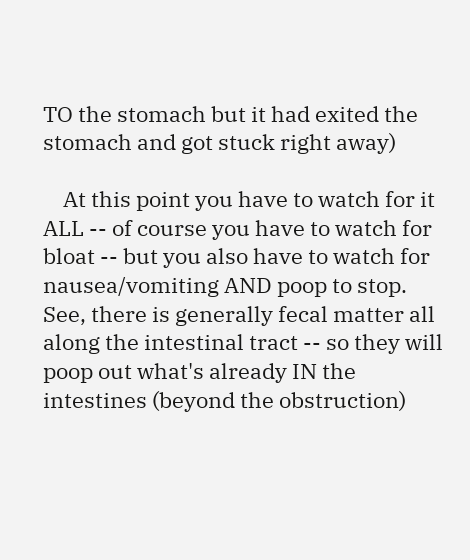TO the stomach but it had exited the stomach and got stuck right away)

    At this point you have to watch for it ALL -- of course you have to watch for bloat -- but you also have to watch for nausea/vomiting AND poop to stop.  See, there is generally fecal matter all along the intestinal tract -- so they will poop out what's already IN the intestines (beyond the obstruction)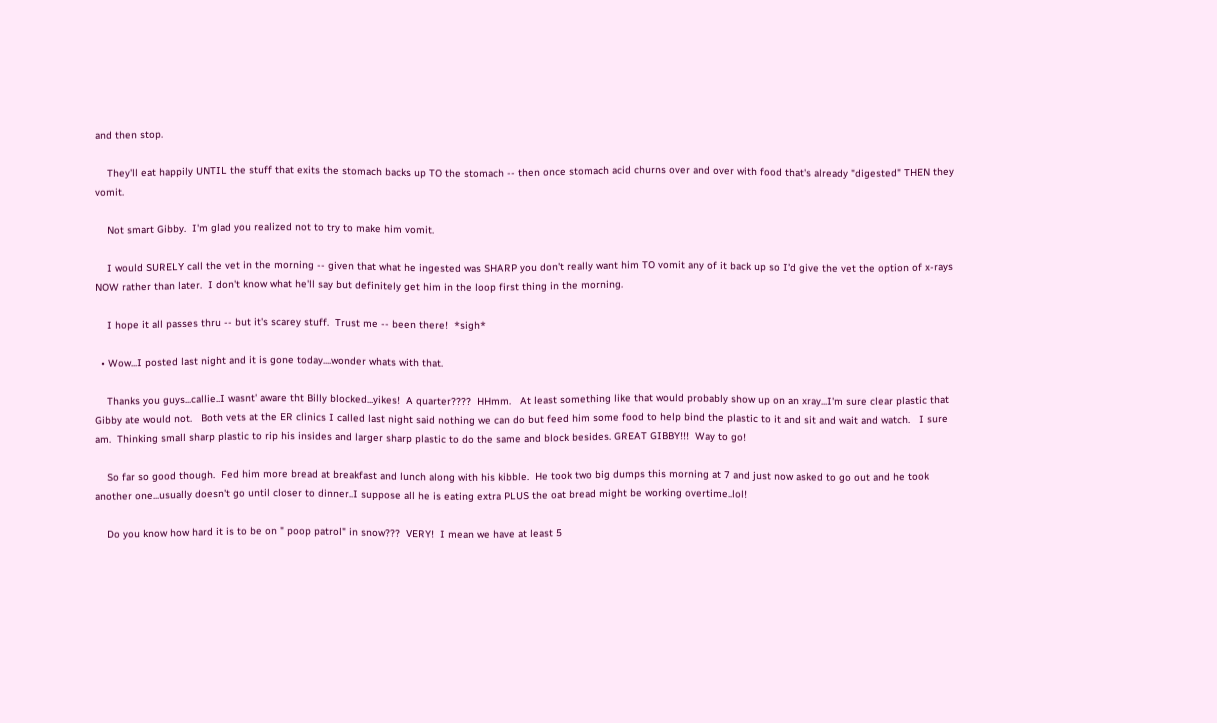and then stop.

    They'll eat happily UNTIL the stuff that exits the stomach backs up TO the stomach -- then once stomach acid churns over and over with food that's already "digested" THEN they vomit.

    Not smart Gibby.  I'm glad you realized not to try to make him vomit.

    I would SURELY call the vet in the morning -- given that what he ingested was SHARP you don't really want him TO vomit any of it back up so I'd give the vet the option of x-rays NOW rather than later.  I don't know what he'll say but definitely get him in the loop first thing in the morning.

    I hope it all passes thru -- but it's scarey stuff.  Trust me -- been there!  *sigh*

  • Wow...I posted last night and it is gone today....wonder whats with that.

    Thanks you guys...callie..I wasnt' aware tht Billy blocked...yikes!  A quarter????  HHmm.   At least something like that would probably show up on an xray...I'm sure clear plastic that Gibby ate would not.   Both vets at the ER clinics I called last night said nothing we can do but feed him some food to help bind the plastic to it and sit and wait and watch.   I sure am.  Thinking small sharp plastic to rip his insides and larger sharp plastic to do the same and block besides. GREAT GIBBY!!!  Way to go!

    So far so good though.  Fed him more bread at breakfast and lunch along with his kibble.  He took two big dumps this morning at 7 and just now asked to go out and he took another one...usually doesn't go until closer to dinner..I suppose all he is eating extra PLUS the oat bread might be working overtime..lol!

    Do you know how hard it is to be on " poop patrol" in snow???  VERY!  I mean we have at least 5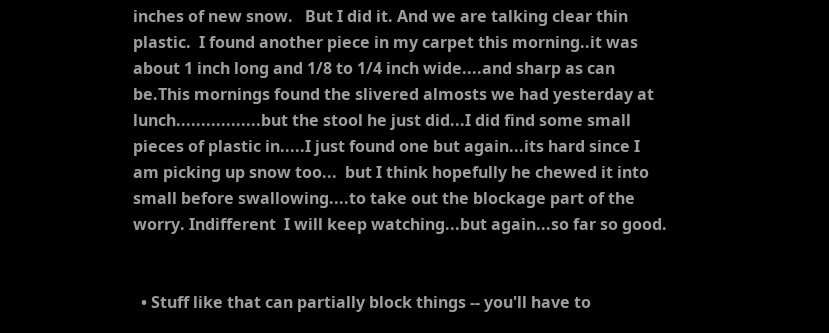inches of new snow.   But I did it. And we are talking clear thin plastic.  I found another piece in my carpet this morning..it was about 1 inch long and 1/8 to 1/4 inch wide....and sharp as can be.This mornings found the slivered almosts we had yesterday at lunch.................but the stool he just did...I did find some small pieces of plastic in.....I just found one but again...its hard since I am picking up snow too...  but I think hopefully he chewed it into small before swallowing....to take out the blockage part of the worry. Indifferent  I will keep watching...but again...so far so good.


  • Stuff like that can partially block things -- you'll have to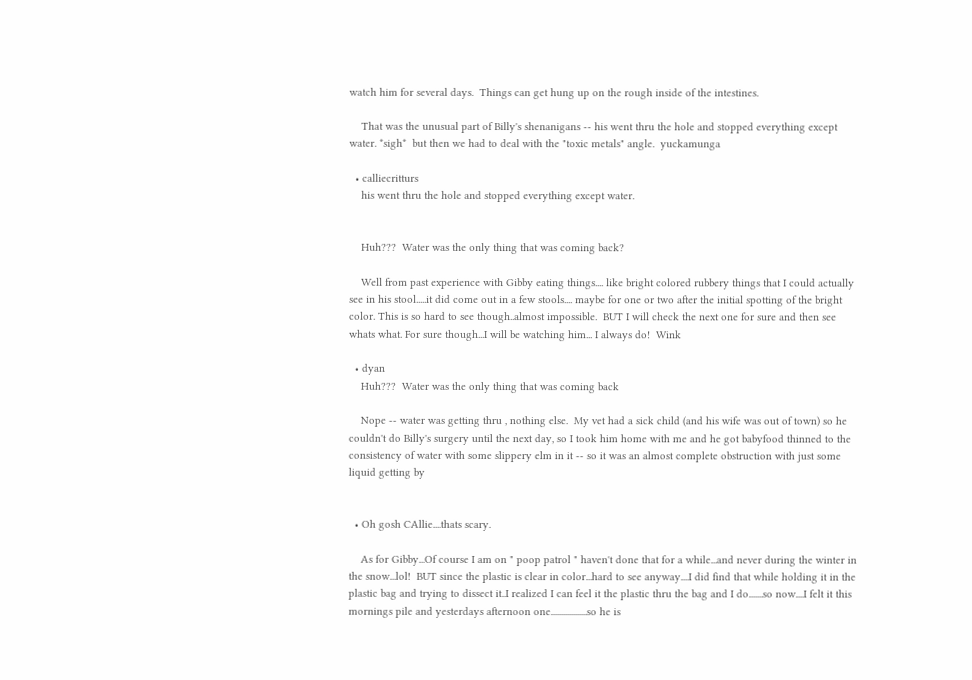watch him for several days.  Things can get hung up on the rough inside of the intestines.

    That was the unusual part of Billy's shenanigans -- his went thru the hole and stopped everything except water. *sigh*  but then we had to deal with the "toxic metals" angle.  yuckamunga

  • calliecritturs
    his went thru the hole and stopped everything except water.


    Huh???  Water was the only thing that was coming back?

    Well from past experience with Gibby eating things.... like bright colored rubbery things that I could actually see in his stool.....it did come out in a few stools.... maybe for one or two after the initial spotting of the bright color. This is so hard to see though..almost impossible.  BUT I will check the next one for sure and then see whats what. For sure though...I will be watching him... I always do!  Wink

  • dyan
    Huh???  Water was the only thing that was coming back

    Nope -- water was getting thru , nothing else.  My vet had a sick child (and his wife was out of town) so he couldn't do Billy's surgery until the next day, so I took him home with me and he got babyfood thinned to the consistency of water with some slippery elm in it -- so it was an almost complete obstruction with just some liquid getting by


  • Oh gosh CAllie....thats scary.

    As for Gibby...Of course I am on " poop patrol " haven't done that for a while...and never during the winter in the snow...lol!  BUT since the plastic is clear in color...hard to see anyway....I did find that while holding it in the plastic bag and trying to dissect it..I realized I can feel it the plastic thru the bag and I do.......so now....I felt it this mornings pile and yesterdays afternoon one..................so he is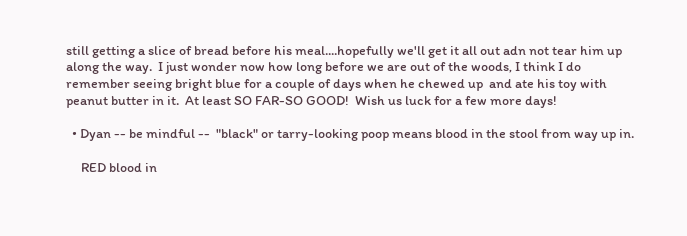still getting a slice of bread before his meal....hopefully we'll get it all out adn not tear him up along the way.  I just wonder now how long before we are out of the woods, I think I do remember seeing bright blue for a couple of days when he chewed up  and ate his toy with peanut butter in it.  At least SO FAR-SO GOOD!  Wish us luck for a few more days!

  • Dyan -- be mindful --  "black" or tarry-looking poop means blood in the stool from way up in.

     RED blood in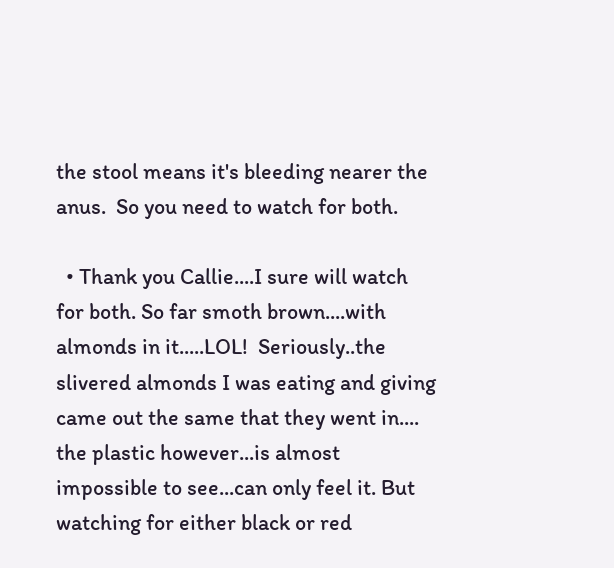the stool means it's bleeding nearer the anus.  So you need to watch for both.

  • Thank you Callie....I sure will watch for both. So far smoth brown....with almonds in it.....LOL!  Seriously..the slivered almonds I was eating and giving came out the same that they went in....   the plastic however...is almost impossible to see...can only feel it. But watching for either black or red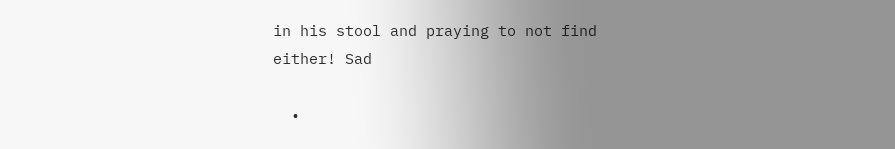in his stool and praying to not find either! Sad

  •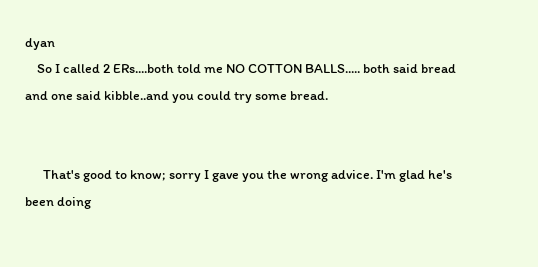dyan
    So I called 2 ERs....both told me NO COTTON BALLS..... both said bread and one said kibble..and you could try some bread.


      That's good to know; sorry I gave you the wrong advice. I'm glad he's been doing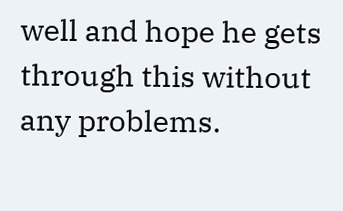well and hope he gets through this without any problems.